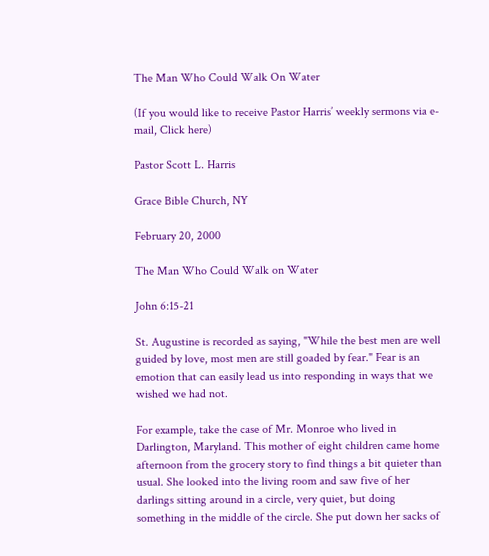The Man Who Could Walk On Water

(If you would like to receive Pastor Harris’ weekly sermons via e-mail, Click here)

Pastor Scott L. Harris

Grace Bible Church, NY

February 20, 2000

The Man Who Could Walk on Water

John 6:15-21

St. Augustine is recorded as saying, "While the best men are well guided by love, most men are still goaded by fear." Fear is an emotion that can easily lead us into responding in ways that we wished we had not.

For example, take the case of Mr. Monroe who lived in Darlington, Maryland. This mother of eight children came home afternoon from the grocery story to find things a bit quieter than usual. She looked into the living room and saw five of her darlings sitting around in a circle, very quiet, but doing something in the middle of the circle. She put down her sacks of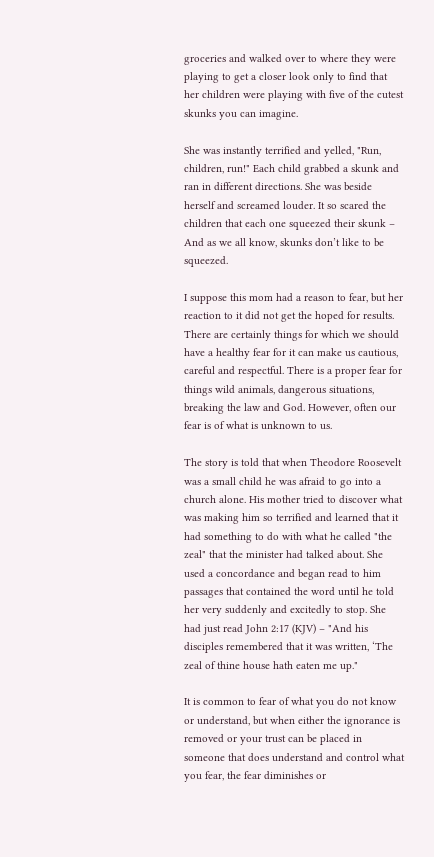groceries and walked over to where they were playing to get a closer look only to find that her children were playing with five of the cutest skunks you can imagine.

She was instantly terrified and yelled, "Run, children, run!" Each child grabbed a skunk and ran in different directions. She was beside herself and screamed louder. It so scared the children that each one squeezed their skunk – And as we all know, skunks don’t like to be squeezed.

I suppose this mom had a reason to fear, but her reaction to it did not get the hoped for results. There are certainly things for which we should have a healthy fear for it can make us cautious, careful and respectful. There is a proper fear for things wild animals, dangerous situations, breaking the law and God. However, often our fear is of what is unknown to us.

The story is told that when Theodore Roosevelt was a small child he was afraid to go into a church alone. His mother tried to discover what was making him so terrified and learned that it had something to do with what he called "the zeal" that the minister had talked about. She used a concordance and began read to him passages that contained the word until he told her very suddenly and excitedly to stop. She had just read John 2:17 (KJV) – "And his disciples remembered that it was written, ‘The zeal of thine house hath eaten me up."

It is common to fear of what you do not know or understand, but when either the ignorance is removed or your trust can be placed in someone that does understand and control what you fear, the fear diminishes or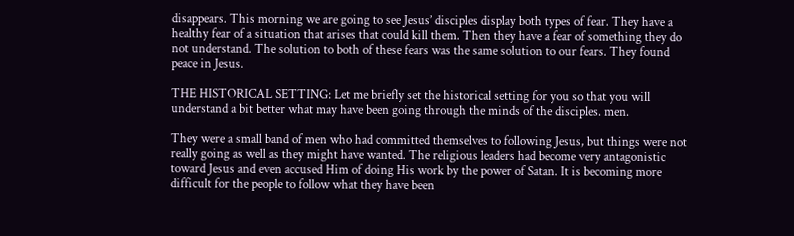disappears. This morning we are going to see Jesus’ disciples display both types of fear. They have a healthy fear of a situation that arises that could kill them. Then they have a fear of something they do not understand. The solution to both of these fears was the same solution to our fears. They found peace in Jesus.

THE HISTORICAL SETTING: Let me briefly set the historical setting for you so that you will understand a bit better what may have been going through the minds of the disciples. men.

They were a small band of men who had committed themselves to following Jesus, but things were not really going as well as they might have wanted. The religious leaders had become very antagonistic toward Jesus and even accused Him of doing His work by the power of Satan. It is becoming more difficult for the people to follow what they have been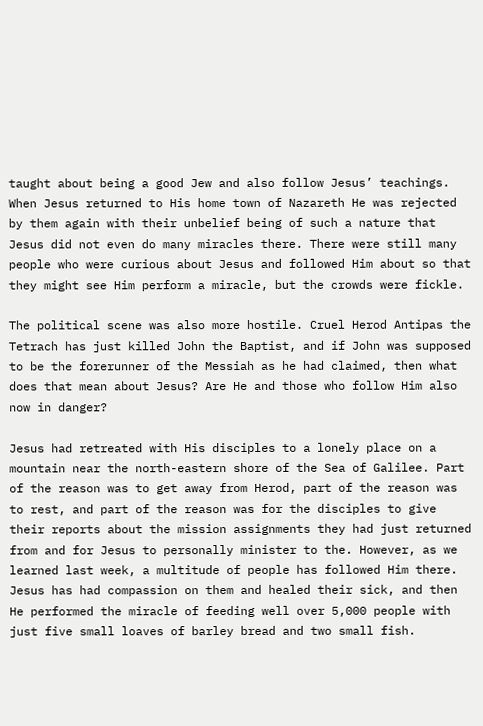taught about being a good Jew and also follow Jesus’ teachings. When Jesus returned to His home town of Nazareth He was rejected by them again with their unbelief being of such a nature that Jesus did not even do many miracles there. There were still many people who were curious about Jesus and followed Him about so that they might see Him perform a miracle, but the crowds were fickle.

The political scene was also more hostile. Cruel Herod Antipas the Tetrach has just killed John the Baptist, and if John was supposed to be the forerunner of the Messiah as he had claimed, then what does that mean about Jesus? Are He and those who follow Him also now in danger?

Jesus had retreated with His disciples to a lonely place on a mountain near the north-eastern shore of the Sea of Galilee. Part of the reason was to get away from Herod, part of the reason was to rest, and part of the reason was for the disciples to give their reports about the mission assignments they had just returned from and for Jesus to personally minister to the. However, as we learned last week, a multitude of people has followed Him there. Jesus has had compassion on them and healed their sick, and then He performed the miracle of feeding well over 5,000 people with just five small loaves of barley bread and two small fish.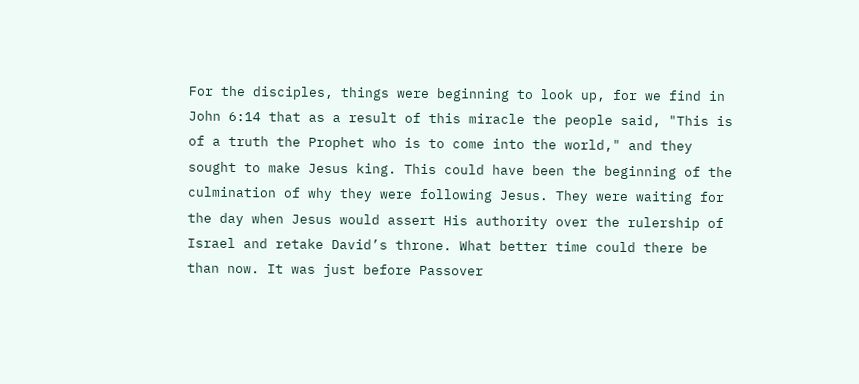For the disciples, things were beginning to look up, for we find in John 6:14 that as a result of this miracle the people said, "This is of a truth the Prophet who is to come into the world," and they sought to make Jesus king. This could have been the beginning of the culmination of why they were following Jesus. They were waiting for the day when Jesus would assert His authority over the rulership of Israel and retake David’s throne. What better time could there be than now. It was just before Passover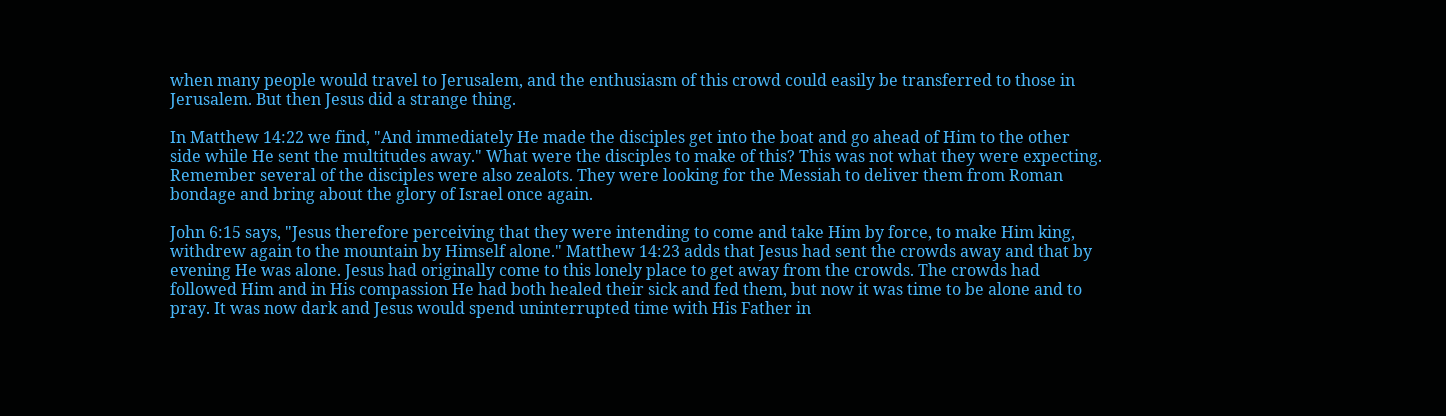when many people would travel to Jerusalem, and the enthusiasm of this crowd could easily be transferred to those in Jerusalem. But then Jesus did a strange thing.

In Matthew 14:22 we find, "And immediately He made the disciples get into the boat and go ahead of Him to the other side while He sent the multitudes away." What were the disciples to make of this? This was not what they were expecting. Remember several of the disciples were also zealots. They were looking for the Messiah to deliver them from Roman bondage and bring about the glory of Israel once again.

John 6:15 says, "Jesus therefore perceiving that they were intending to come and take Him by force, to make Him king, withdrew again to the mountain by Himself alone." Matthew 14:23 adds that Jesus had sent the crowds away and that by evening He was alone. Jesus had originally come to this lonely place to get away from the crowds. The crowds had followed Him and in His compassion He had both healed their sick and fed them, but now it was time to be alone and to pray. It was now dark and Jesus would spend uninterrupted time with His Father in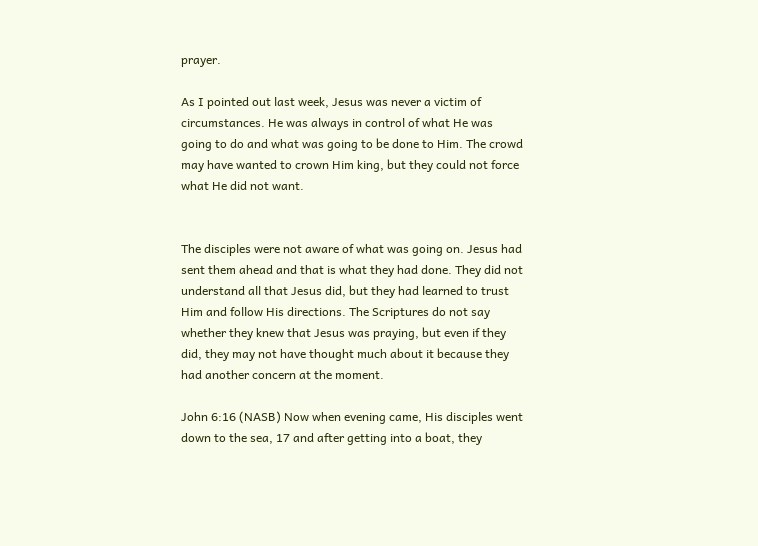prayer.

As I pointed out last week, Jesus was never a victim of circumstances. He was always in control of what He was going to do and what was going to be done to Him. The crowd may have wanted to crown Him king, but they could not force what He did not want.


The disciples were not aware of what was going on. Jesus had sent them ahead and that is what they had done. They did not understand all that Jesus did, but they had learned to trust Him and follow His directions. The Scriptures do not say whether they knew that Jesus was praying, but even if they did, they may not have thought much about it because they had another concern at the moment.

John 6:16 (NASB) Now when evening came, His disciples went down to the sea, 17 and after getting into a boat, they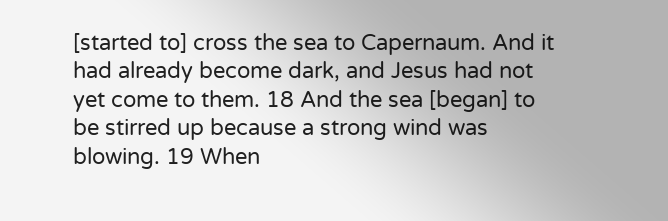[started to] cross the sea to Capernaum. And it had already become dark, and Jesus had not yet come to them. 18 And the sea [began] to be stirred up because a strong wind was blowing. 19 When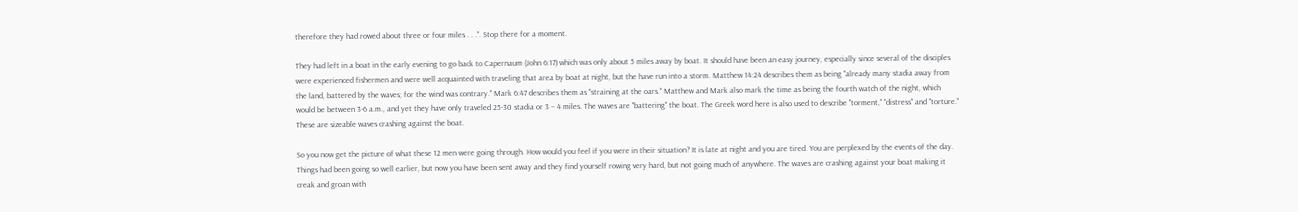therefore they had rowed about three or four miles . . .". Stop there for a moment.

They had left in a boat in the early evening to go back to Capernaum (John 6:17) which was only about 5 miles away by boat. It should have been an easy journey, especially since several of the disciples were experienced fishermen and were well acquainted with traveling that area by boat at night, but the have run into a storm. Matthew 14:24 describes them as being "already many stadia away from the land, battered by the waves; for the wind was contrary." Mark 6:47 describes them as "straining at the oars." Matthew and Mark also mark the time as being the fourth watch of the night, which would be between 3-6 a.m., and yet they have only traveled 25-30 stadia or 3 – 4 miles. The waves are "battering" the boat. The Greek word here is also used to describe "torment," "distress" and "torture." These are sizeable waves crashing against the boat.

So you now get the picture of what these 12 men were going through. How would you feel if you were in their situation? It is late at night and you are tired. You are perplexed by the events of the day. Things had been going so well earlier, but now you have been sent away and they find yourself rowing very hard, but not going much of anywhere. The waves are crashing against your boat making it creak and groan with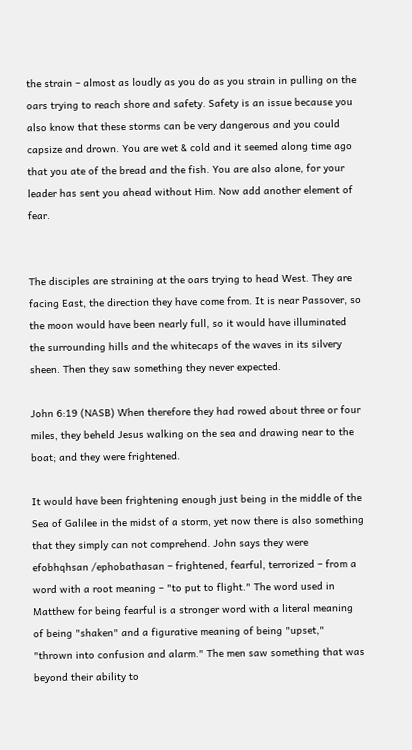the strain – almost as loudly as you do as you strain in pulling on the oars trying to reach shore and safety. Safety is an issue because you also know that these storms can be very dangerous and you could capsize and drown. You are wet & cold and it seemed along time ago that you ate of the bread and the fish. You are also alone, for your leader has sent you ahead without Him. Now add another element of fear.


The disciples are straining at the oars trying to head West. They are facing East, the direction they have come from. It is near Passover, so the moon would have been nearly full, so it would have illuminated the surrounding hills and the whitecaps of the waves in its silvery sheen. Then they saw something they never expected.

John 6:19 (NASB) When therefore they had rowed about three or four miles, they beheld Jesus walking on the sea and drawing near to the boat; and they were frightened.

It would have been frightening enough just being in the middle of the Sea of Galilee in the midst of a storm, yet now there is also something that they simply can not comprehend. John says they were efobhqhsan /ephobathasan – frightened, fearful, terrorized – from a word with a root meaning – "to put to flight." The word used in Matthew for being fearful is a stronger word with a literal meaning of being "shaken" and a figurative meaning of being "upset," "thrown into confusion and alarm." The men saw something that was beyond their ability to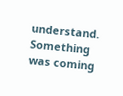understand. Something was coming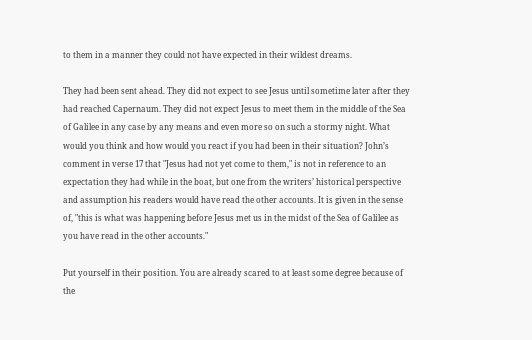to them in a manner they could not have expected in their wildest dreams.

They had been sent ahead. They did not expect to see Jesus until sometime later after they had reached Capernaum. They did not expect Jesus to meet them in the middle of the Sea of Galilee in any case by any means and even more so on such a stormy night. What would you think and how would you react if you had been in their situation? John’s comment in verse 17 that "Jesus had not yet come to them," is not in reference to an expectation they had while in the boat, but one from the writers’ historical perspective and assumption his readers would have read the other accounts. It is given in the sense of, "this is what was happening before Jesus met us in the midst of the Sea of Galilee as you have read in the other accounts."

Put yourself in their position. You are already scared to at least some degree because of the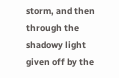storm, and then through the shadowy light given off by the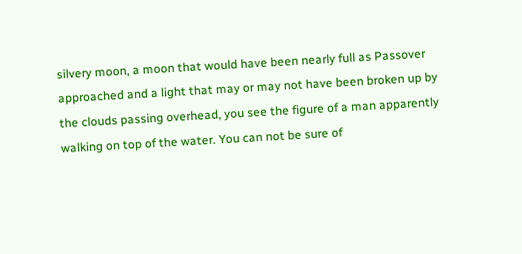silvery moon, a moon that would have been nearly full as Passover approached and a light that may or may not have been broken up by the clouds passing overhead, you see the figure of a man apparently walking on top of the water. You can not be sure of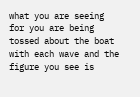what you are seeing for you are being tossed about the boat with each wave and the figure you see is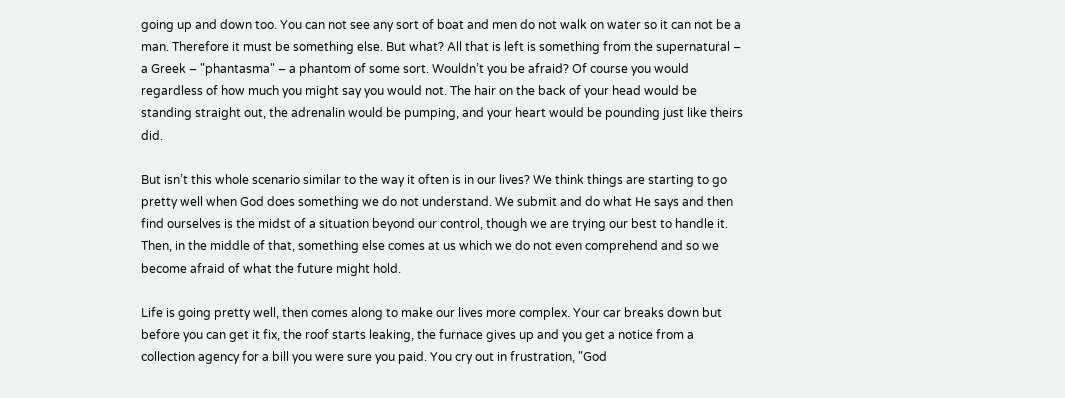going up and down too. You can not see any sort of boat and men do not walk on water so it can not be a man. Therefore it must be something else. But what? All that is left is something from the supernatural – a Greek – "phantasma" – a phantom of some sort. Wouldn’t you be afraid? Of course you would regardless of how much you might say you would not. The hair on the back of your head would be standing straight out, the adrenalin would be pumping, and your heart would be pounding just like theirs did.

But isn’t this whole scenario similar to the way it often is in our lives? We think things are starting to go pretty well when God does something we do not understand. We submit and do what He says and then find ourselves is the midst of a situation beyond our control, though we are trying our best to handle it. Then, in the middle of that, something else comes at us which we do not even comprehend and so we become afraid of what the future might hold.

Life is going pretty well, then comes along to make our lives more complex. Your car breaks down but before you can get it fix, the roof starts leaking, the furnace gives up and you get a notice from a collection agency for a bill you were sure you paid. You cry out in frustration, "God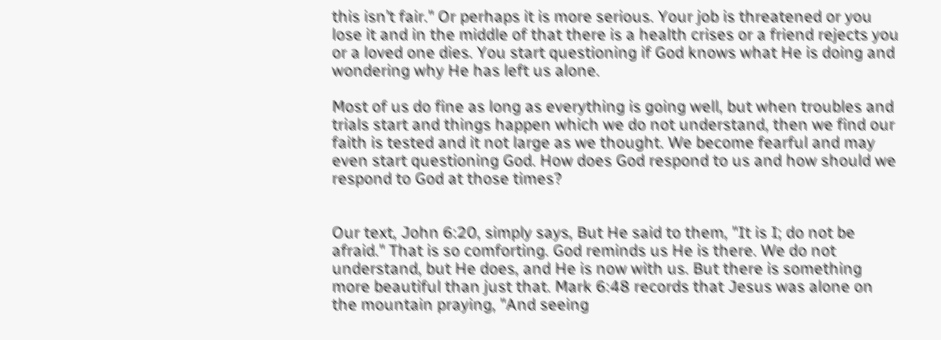this isn’t fair." Or perhaps it is more serious. Your job is threatened or you lose it and in the middle of that there is a health crises or a friend rejects you or a loved one dies. You start questioning if God knows what He is doing and wondering why He has left us alone.

Most of us do fine as long as everything is going well, but when troubles and trials start and things happen which we do not understand, then we find our faith is tested and it not large as we thought. We become fearful and may even start questioning God. How does God respond to us and how should we respond to God at those times?


Our text, John 6:20, simply says, But He said to them, "It is I; do not be afraid." That is so comforting. God reminds us He is there. We do not understand, but He does, and He is now with us. But there is something more beautiful than just that. Mark 6:48 records that Jesus was alone on the mountain praying, "And seeing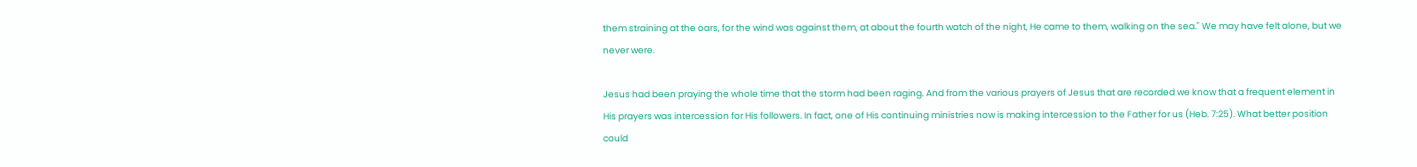them straining at the oars, for the wind was against them, at about the fourth watch of the night, He came to them, walking on the sea." We may have felt alone, but we never were.

Jesus had been praying the whole time that the storm had been raging. And from the various prayers of Jesus that are recorded we know that a frequent element in His prayers was intercession for His followers. In fact, one of His continuing ministries now is making intercession to the Father for us (Heb. 7:25). What better position could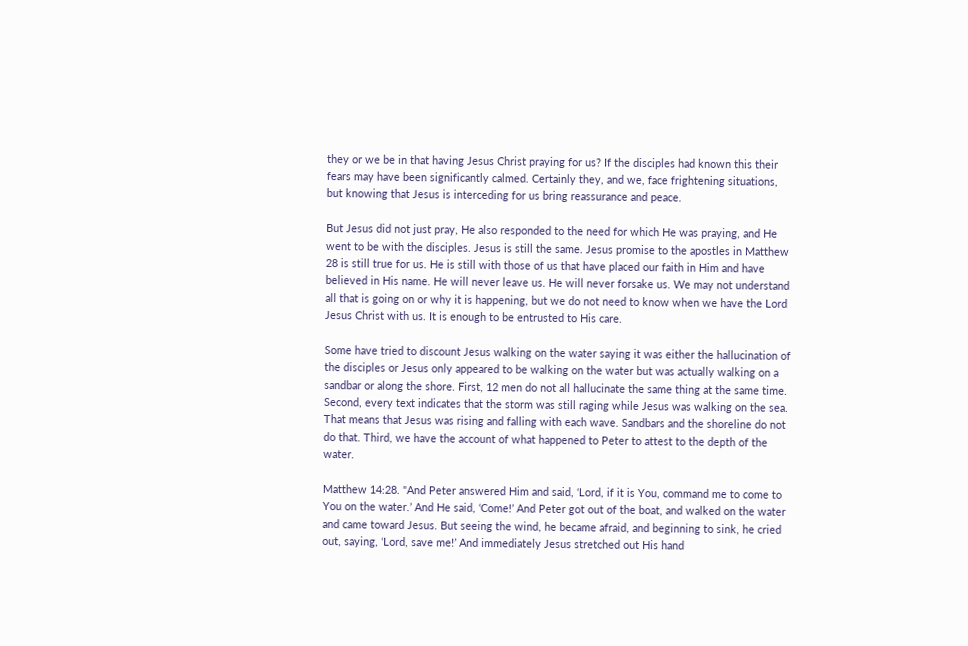they or we be in that having Jesus Christ praying for us? If the disciples had known this their fears may have been significantly calmed. Certainly they, and we, face frightening situations, but knowing that Jesus is interceding for us bring reassurance and peace.

But Jesus did not just pray, He also responded to the need for which He was praying, and He went to be with the disciples. Jesus is still the same. Jesus promise to the apostles in Matthew 28 is still true for us. He is still with those of us that have placed our faith in Him and have believed in His name. He will never leave us. He will never forsake us. We may not understand all that is going on or why it is happening, but we do not need to know when we have the Lord Jesus Christ with us. It is enough to be entrusted to His care.

Some have tried to discount Jesus walking on the water saying it was either the hallucination of the disciples or Jesus only appeared to be walking on the water but was actually walking on a sandbar or along the shore. First, 12 men do not all hallucinate the same thing at the same time. Second, every text indicates that the storm was still raging while Jesus was walking on the sea. That means that Jesus was rising and falling with each wave. Sandbars and the shoreline do not do that. Third, we have the account of what happened to Peter to attest to the depth of the water.

Matthew 14:28. "And Peter answered Him and said, ‘Lord, if it is You, command me to come to You on the water.’ And He said, ‘Come!’ And Peter got out of the boat, and walked on the water and came toward Jesus. But seeing the wind, he became afraid, and beginning to sink, he cried out, saying, ‘Lord, save me!’ And immediately Jesus stretched out His hand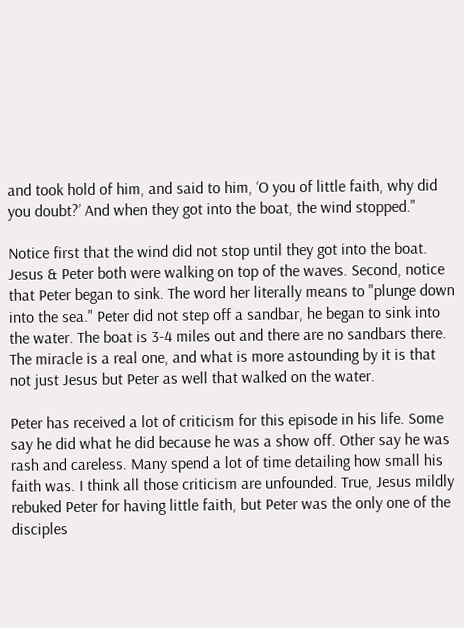and took hold of him, and said to him, ‘O you of little faith, why did you doubt?’ And when they got into the boat, the wind stopped."

Notice first that the wind did not stop until they got into the boat. Jesus & Peter both were walking on top of the waves. Second, notice that Peter began to sink. The word her literally means to "plunge down into the sea." Peter did not step off a sandbar, he began to sink into the water. The boat is 3-4 miles out and there are no sandbars there. The miracle is a real one, and what is more astounding by it is that not just Jesus but Peter as well that walked on the water.

Peter has received a lot of criticism for this episode in his life. Some say he did what he did because he was a show off. Other say he was rash and careless. Many spend a lot of time detailing how small his faith was. I think all those criticism are unfounded. True, Jesus mildly rebuked Peter for having little faith, but Peter was the only one of the disciples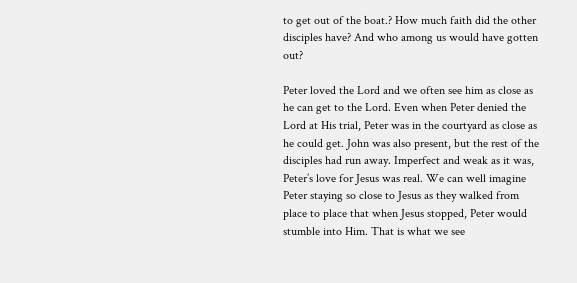to get out of the boat.? How much faith did the other disciples have? And who among us would have gotten out?

Peter loved the Lord and we often see him as close as he can get to the Lord. Even when Peter denied the Lord at His trial, Peter was in the courtyard as close as he could get. John was also present, but the rest of the disciples had run away. Imperfect and weak as it was, Peter’s love for Jesus was real. We can well imagine Peter staying so close to Jesus as they walked from place to place that when Jesus stopped, Peter would stumble into Him. That is what we see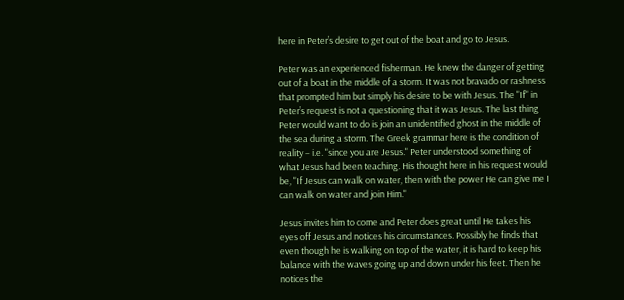here in Peter’s desire to get out of the boat and go to Jesus.

Peter was an experienced fisherman. He knew the danger of getting out of a boat in the middle of a storm. It was not bravado or rashness that prompted him but simply his desire to be with Jesus. The "If" in Peter’s request is not a questioning that it was Jesus. The last thing Peter would want to do is join an unidentified ghost in the middle of the sea during a storm. The Greek grammar here is the condition of reality – i.e. "since you are Jesus." Peter understood something of what Jesus had been teaching. His thought here in his request would be, "If Jesus can walk on water, then with the power He can give me I can walk on water and join Him."

Jesus invites him to come and Peter does great until He takes his eyes off Jesus and notices his circumstances. Possibly he finds that even though he is walking on top of the water, it is hard to keep his balance with the waves going up and down under his feet. Then he notices the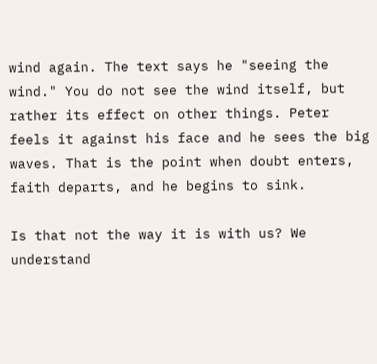wind again. The text says he "seeing the wind." You do not see the wind itself, but rather its effect on other things. Peter feels it against his face and he sees the big waves. That is the point when doubt enters, faith departs, and he begins to sink.

Is that not the way it is with us? We understand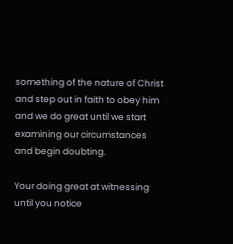something of the nature of Christ and step out in faith to obey him and we do great until we start examining our circumstances and begin doubting.

Your doing great at witnessing until you notice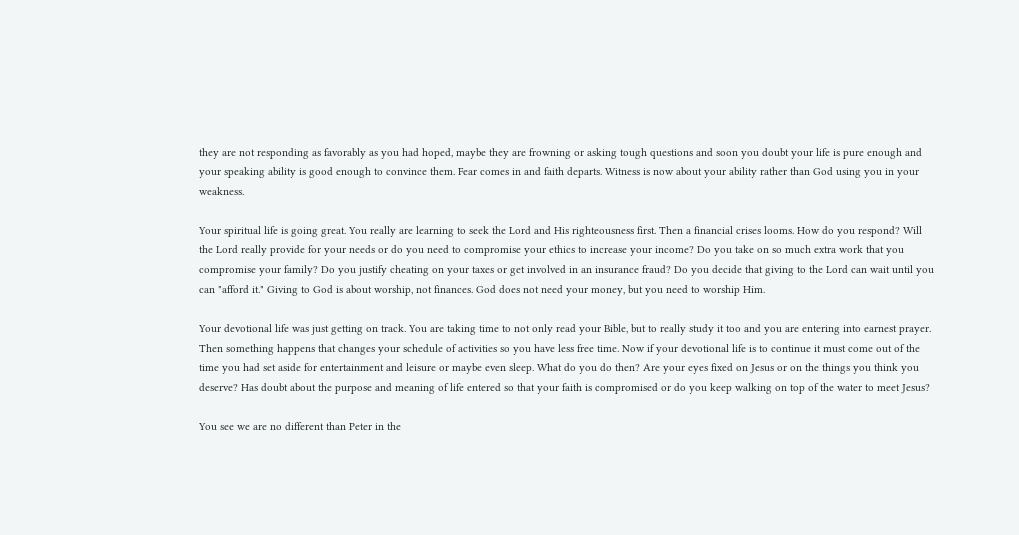they are not responding as favorably as you had hoped, maybe they are frowning or asking tough questions and soon you doubt your life is pure enough and your speaking ability is good enough to convince them. Fear comes in and faith departs. Witness is now about your ability rather than God using you in your weakness.

Your spiritual life is going great. You really are learning to seek the Lord and His righteousness first. Then a financial crises looms. How do you respond? Will the Lord really provide for your needs or do you need to compromise your ethics to increase your income? Do you take on so much extra work that you compromise your family? Do you justify cheating on your taxes or get involved in an insurance fraud? Do you decide that giving to the Lord can wait until you can "afford it." Giving to God is about worship, not finances. God does not need your money, but you need to worship Him.

Your devotional life was just getting on track. You are taking time to not only read your Bible, but to really study it too and you are entering into earnest prayer. Then something happens that changes your schedule of activities so you have less free time. Now if your devotional life is to continue it must come out of the time you had set aside for entertainment and leisure or maybe even sleep. What do you do then? Are your eyes fixed on Jesus or on the things you think you deserve? Has doubt about the purpose and meaning of life entered so that your faith is compromised or do you keep walking on top of the water to meet Jesus?

You see we are no different than Peter in the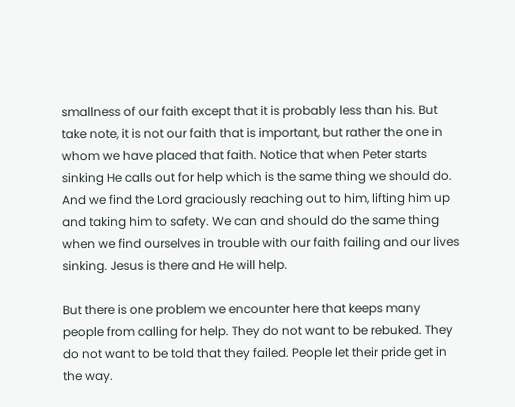smallness of our faith except that it is probably less than his. But take note, it is not our faith that is important, but rather the one in whom we have placed that faith. Notice that when Peter starts sinking He calls out for help which is the same thing we should do. And we find the Lord graciously reaching out to him, lifting him up and taking him to safety. We can and should do the same thing when we find ourselves in trouble with our faith failing and our lives sinking. Jesus is there and He will help.

But there is one problem we encounter here that keeps many people from calling for help. They do not want to be rebuked. They do not want to be told that they failed. People let their pride get in the way.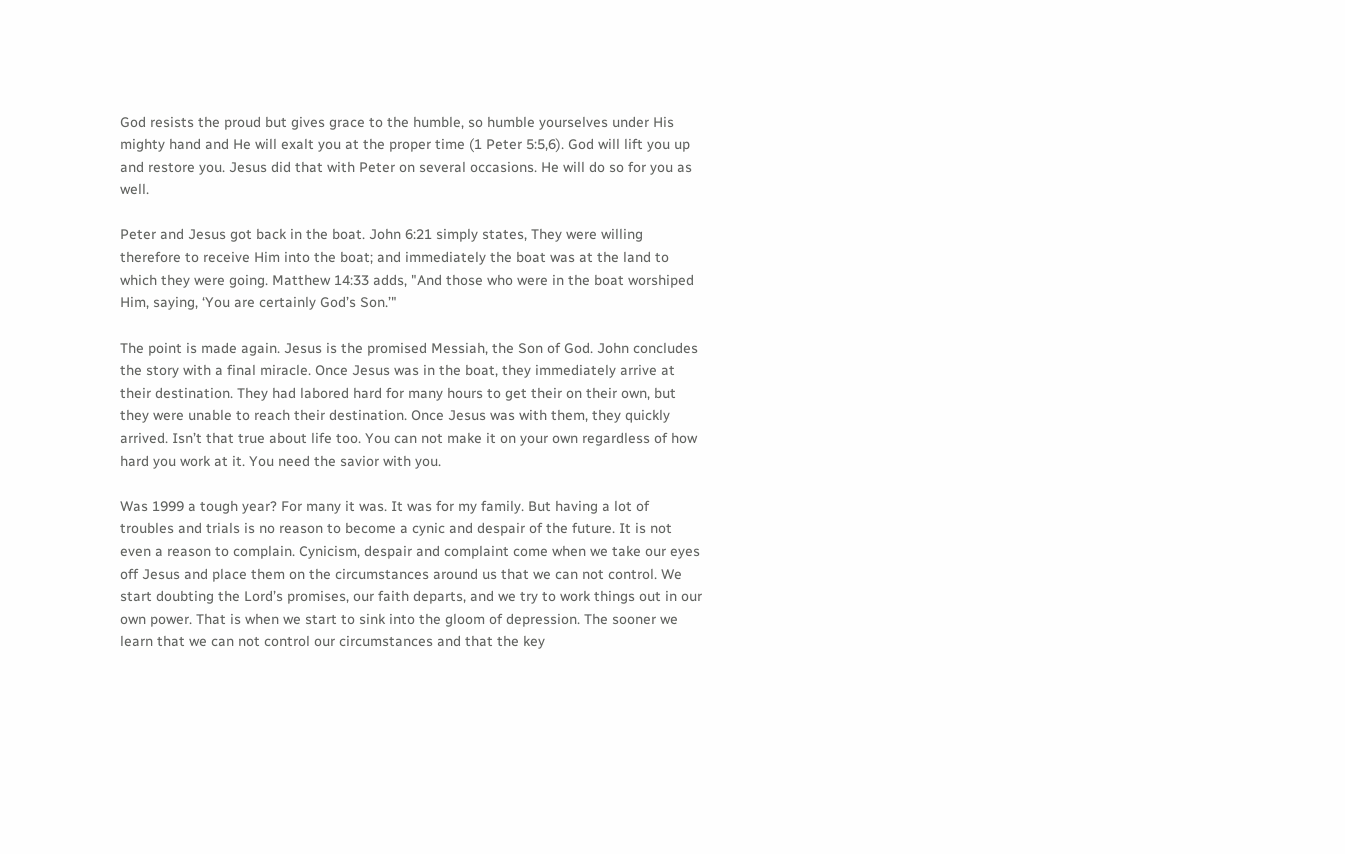God resists the proud but gives grace to the humble, so humble yourselves under His mighty hand and He will exalt you at the proper time (1 Peter 5:5,6). God will lift you up and restore you. Jesus did that with Peter on several occasions. He will do so for you as well.

Peter and Jesus got back in the boat. John 6:21 simply states, They were willing therefore to receive Him into the boat; and immediately the boat was at the land to which they were going. Matthew 14:33 adds, "And those who were in the boat worshiped Him, saying, ‘You are certainly God’s Son.’"

The point is made again. Jesus is the promised Messiah, the Son of God. John concludes the story with a final miracle. Once Jesus was in the boat, they immediately arrive at their destination. They had labored hard for many hours to get their on their own, but they were unable to reach their destination. Once Jesus was with them, they quickly arrived. Isn’t that true about life too. You can not make it on your own regardless of how hard you work at it. You need the savior with you.

Was 1999 a tough year? For many it was. It was for my family. But having a lot of troubles and trials is no reason to become a cynic and despair of the future. It is not even a reason to complain. Cynicism, despair and complaint come when we take our eyes off Jesus and place them on the circumstances around us that we can not control. We start doubting the Lord’s promises, our faith departs, and we try to work things out in our own power. That is when we start to sink into the gloom of depression. The sooner we learn that we can not control our circumstances and that the key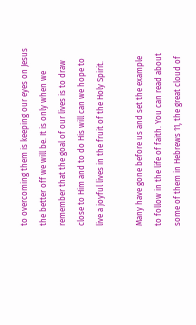to overcoming them is keeping our eyes on Jesus the better off we will be. It is only when we remember that the goal of our lives is to draw close to Him and to do His will can we hope to live a joyful lives in the fruit of the Holy Spirit.

Many have gone before us and set the example to follow in the life of faith. You can read about some of them in Hebrews 11, the great cloud of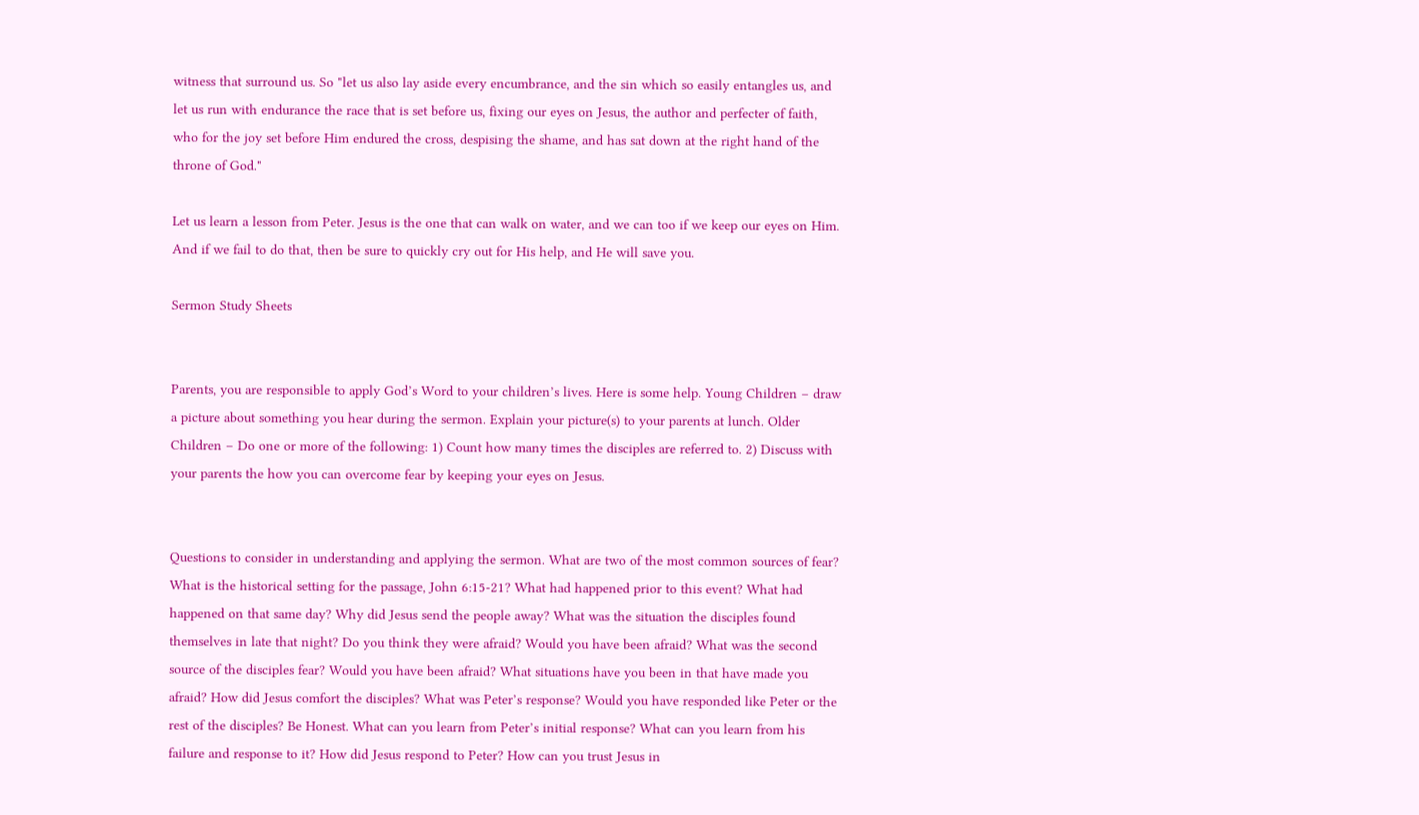witness that surround us. So "let us also lay aside every encumbrance, and the sin which so easily entangles us, and let us run with endurance the race that is set before us, fixing our eyes on Jesus, the author and perfecter of faith, who for the joy set before Him endured the cross, despising the shame, and has sat down at the right hand of the throne of God."

Let us learn a lesson from Peter. Jesus is the one that can walk on water, and we can too if we keep our eyes on Him. And if we fail to do that, then be sure to quickly cry out for His help, and He will save you.

Sermon Study Sheets


Parents, you are responsible to apply God’s Word to your children’s lives. Here is some help. Young Children – draw a picture about something you hear during the sermon. Explain your picture(s) to your parents at lunch. Older Children – Do one or more of the following: 1) Count how many times the disciples are referred to. 2) Discuss with your parents the how you can overcome fear by keeping your eyes on Jesus.


Questions to consider in understanding and applying the sermon. What are two of the most common sources of fear? What is the historical setting for the passage, John 6:15-21? What had happened prior to this event? What had happened on that same day? Why did Jesus send the people away? What was the situation the disciples found themselves in late that night? Do you think they were afraid? Would you have been afraid? What was the second source of the disciples fear? Would you have been afraid? What situations have you been in that have made you afraid? How did Jesus comfort the disciples? What was Peter’s response? Would you have responded like Peter or the rest of the disciples? Be Honest. What can you learn from Peter’s initial response? What can you learn from his failure and response to it? How did Jesus respond to Peter? How can you trust Jesus in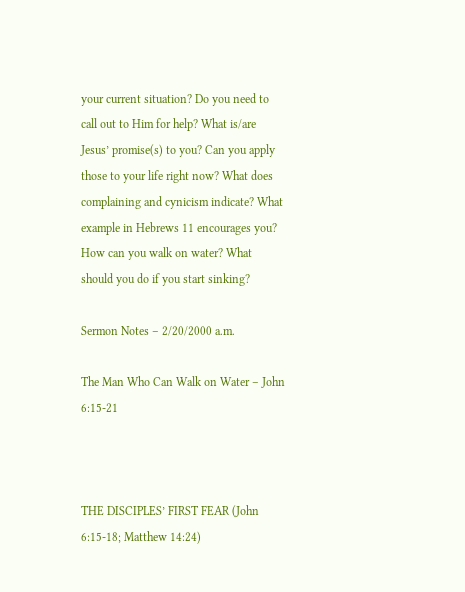your current situation? Do you need to call out to Him for help? What is/are Jesus’ promise(s) to you? Can you apply those to your life right now? What does complaining and cynicism indicate? What example in Hebrews 11 encourages you? How can you walk on water? What should you do if you start sinking?

Sermon Notes – 2/20/2000 a.m.

The Man Who Can Walk on Water – John 6:15-21



THE DISCIPLES’ FIRST FEAR (John 6:15-18; Matthew 14:24)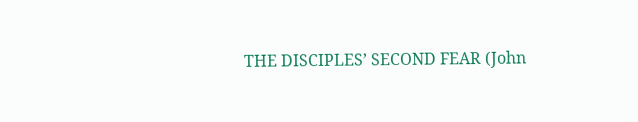THE DISCIPLES’ SECOND FEAR (John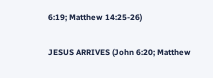6:19; Matthew 14:25-26)

JESUS ARRIVES (John 6:20; Matthew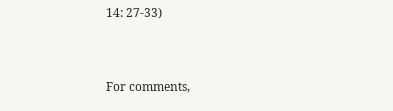14: 27-33)


For comments,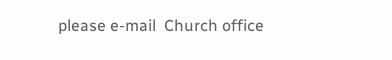please e-mail  Church office